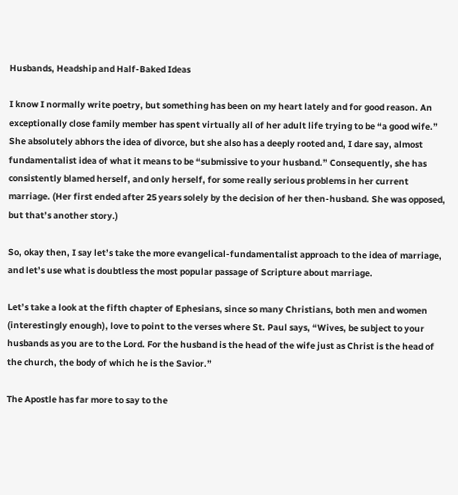Husbands, Headship and Half-Baked Ideas

I know I normally write poetry, but something has been on my heart lately and for good reason. An exceptionally close family member has spent virtually all of her adult life trying to be “a good wife.” She absolutely abhors the idea of divorce, but she also has a deeply rooted and, I dare say, almost fundamentalist idea of what it means to be “submissive to your husband.” Consequently, she has consistently blamed herself, and only herself, for some really serious problems in her current marriage. (Her first ended after 25 years solely by the decision of her then-husband. She was opposed, but that’s another story.)

So, okay then, I say let’s take the more evangelical-fundamentalist approach to the idea of marriage, and let’s use what is doubtless the most popular passage of Scripture about marriage.

Let’s take a look at the fifth chapter of Ephesians, since so many Christians, both men and women (interestingly enough), love to point to the verses where St. Paul says, “Wives, be subject to your husbands as you are to the Lord. For the husband is the head of the wife just as Christ is the head of the church, the body of which he is the Savior.”

The Apostle has far more to say to the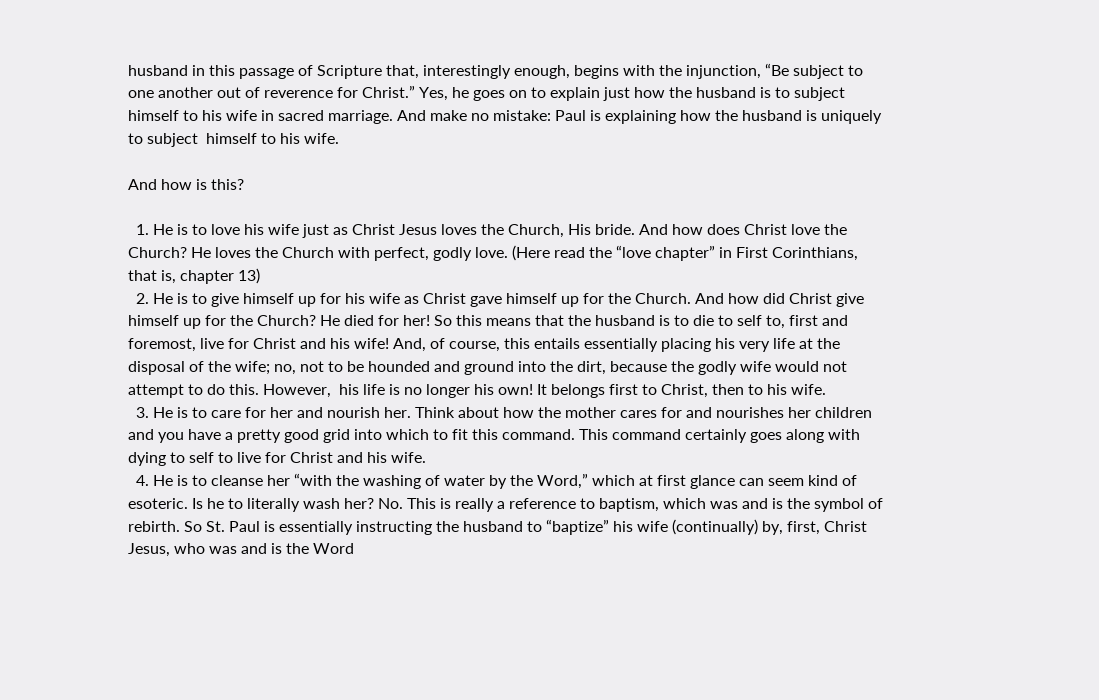husband in this passage of Scripture that, interestingly enough, begins with the injunction, “Be subject to one another out of reverence for Christ.” Yes, he goes on to explain just how the husband is to subject himself to his wife in sacred marriage. And make no mistake: Paul is explaining how the husband is uniquely to subject  himself to his wife.

And how is this?

  1. He is to love his wife just as Christ Jesus loves the Church, His bride. And how does Christ love the Church? He loves the Church with perfect, godly love. (Here read the “love chapter” in First Corinthians, that is, chapter 13)
  2. He is to give himself up for his wife as Christ gave himself up for the Church. And how did Christ give himself up for the Church? He died for her! So this means that the husband is to die to self to, first and foremost, live for Christ and his wife! And, of course, this entails essentially placing his very life at the disposal of the wife; no, not to be hounded and ground into the dirt, because the godly wife would not attempt to do this. However,  his life is no longer his own! It belongs first to Christ, then to his wife.
  3. He is to care for her and nourish her. Think about how the mother cares for and nourishes her children and you have a pretty good grid into which to fit this command. This command certainly goes along with dying to self to live for Christ and his wife.
  4. He is to cleanse her “with the washing of water by the Word,” which at first glance can seem kind of esoteric. Is he to literally wash her? No. This is really a reference to baptism, which was and is the symbol of rebirth. So St. Paul is essentially instructing the husband to “baptize” his wife (continually) by, first, Christ Jesus, who was and is the Word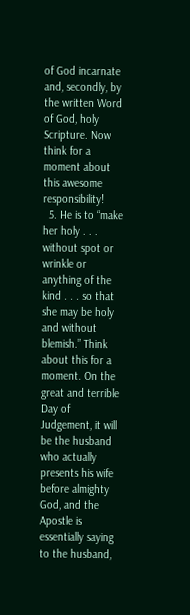of God incarnate and, secondly, by the written Word of God, holy Scripture. Now think for a moment about this awesome responsibility!
  5. He is to “make her holy . . . without spot or wrinkle or anything of the kind . . . so that she may be holy and without blemish.” Think about this for a moment. On the great and terrible Day of Judgement, it will be the husband who actually presents his wife before almighty God, and the Apostle is essentially saying to the husband,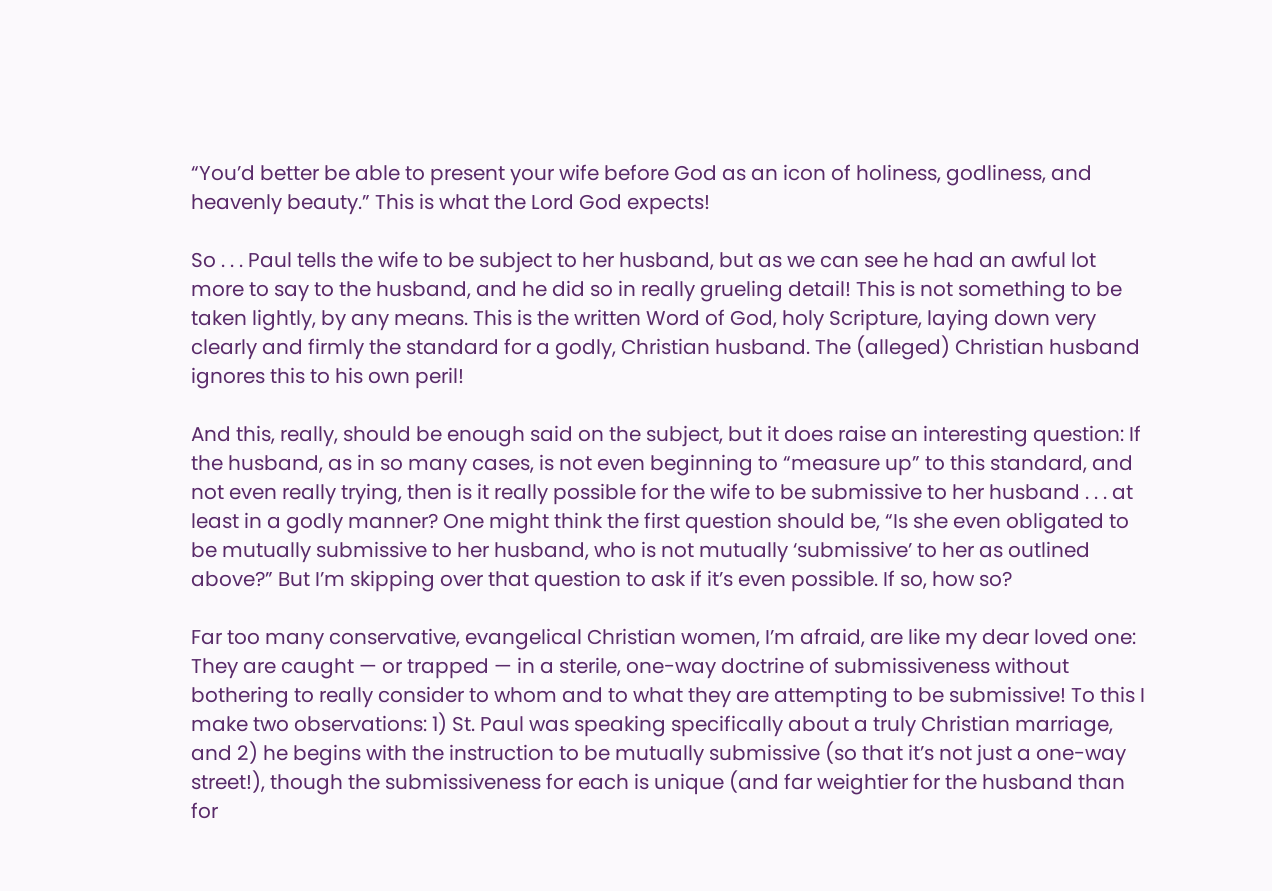“You’d better be able to present your wife before God as an icon of holiness, godliness, and heavenly beauty.” This is what the Lord God expects!

So . . . Paul tells the wife to be subject to her husband, but as we can see he had an awful lot more to say to the husband, and he did so in really grueling detail! This is not something to be taken lightly, by any means. This is the written Word of God, holy Scripture, laying down very clearly and firmly the standard for a godly, Christian husband. The (alleged) Christian husband ignores this to his own peril!

And this, really, should be enough said on the subject, but it does raise an interesting question: If the husband, as in so many cases, is not even beginning to “measure up” to this standard, and not even really trying, then is it really possible for the wife to be submissive to her husband . . . at least in a godly manner? One might think the first question should be, “Is she even obligated to be mutually submissive to her husband, who is not mutually ‘submissive’ to her as outlined above?” But I’m skipping over that question to ask if it’s even possible. If so, how so?

Far too many conservative, evangelical Christian women, I’m afraid, are like my dear loved one: They are caught — or trapped — in a sterile, one-way doctrine of submissiveness without bothering to really consider to whom and to what they are attempting to be submissive! To this I make two observations: 1) St. Paul was speaking specifically about a truly Christian marriage, and 2) he begins with the instruction to be mutually submissive (so that it’s not just a one-way street!), though the submissiveness for each is unique (and far weightier for the husband than for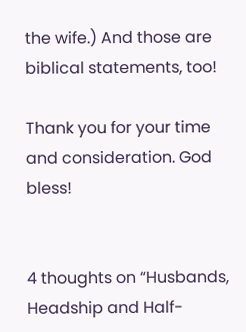the wife.) And those are biblical statements, too!

Thank you for your time and consideration. God bless!


4 thoughts on “Husbands, Headship and Half-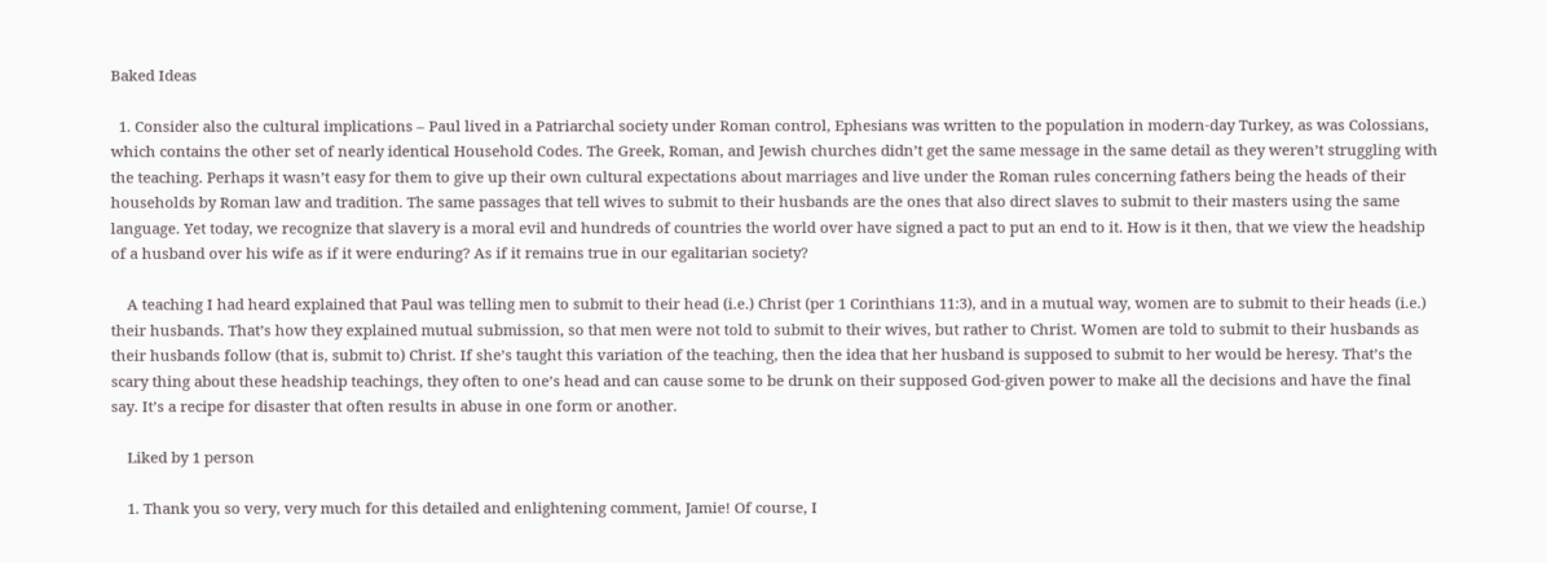Baked Ideas

  1. Consider also the cultural implications – Paul lived in a Patriarchal society under Roman control, Ephesians was written to the population in modern-day Turkey, as was Colossians, which contains the other set of nearly identical Household Codes. The Greek, Roman, and Jewish churches didn’t get the same message in the same detail as they weren’t struggling with the teaching. Perhaps it wasn’t easy for them to give up their own cultural expectations about marriages and live under the Roman rules concerning fathers being the heads of their households by Roman law and tradition. The same passages that tell wives to submit to their husbands are the ones that also direct slaves to submit to their masters using the same language. Yet today, we recognize that slavery is a moral evil and hundreds of countries the world over have signed a pact to put an end to it. How is it then, that we view the headship of a husband over his wife as if it were enduring? As if it remains true in our egalitarian society?

    A teaching I had heard explained that Paul was telling men to submit to their head (i.e.) Christ (per 1 Corinthians 11:3), and in a mutual way, women are to submit to their heads (i.e.) their husbands. That’s how they explained mutual submission, so that men were not told to submit to their wives, but rather to Christ. Women are told to submit to their husbands as their husbands follow (that is, submit to) Christ. If she’s taught this variation of the teaching, then the idea that her husband is supposed to submit to her would be heresy. That’s the scary thing about these headship teachings, they often to one’s head and can cause some to be drunk on their supposed God-given power to make all the decisions and have the final say. It’s a recipe for disaster that often results in abuse in one form or another.

    Liked by 1 person

    1. Thank you so very, very much for this detailed and enlightening comment, Jamie! Of course, I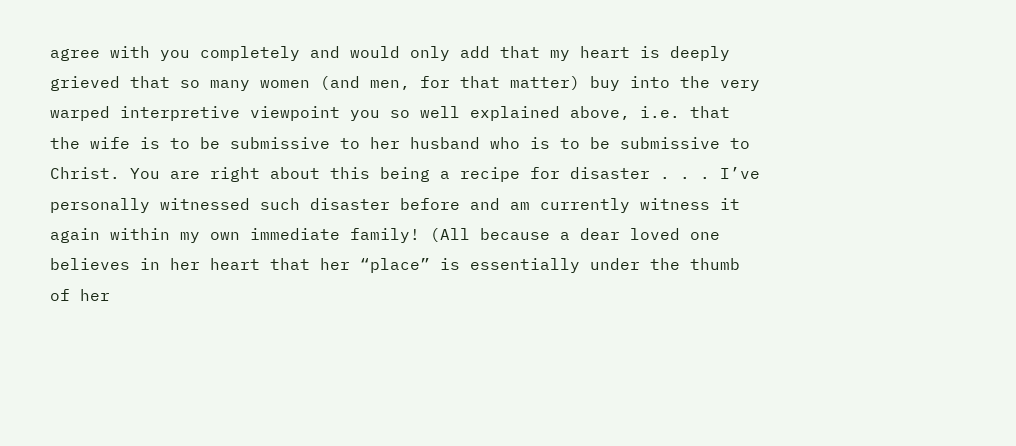agree with you completely and would only add that my heart is deeply grieved that so many women (and men, for that matter) buy into the very warped interpretive viewpoint you so well explained above, i.e. that the wife is to be submissive to her husband who is to be submissive to Christ. You are right about this being a recipe for disaster . . . I’ve personally witnessed such disaster before and am currently witness it again within my own immediate family! (All because a dear loved one believes in her heart that her “place” is essentially under the thumb of her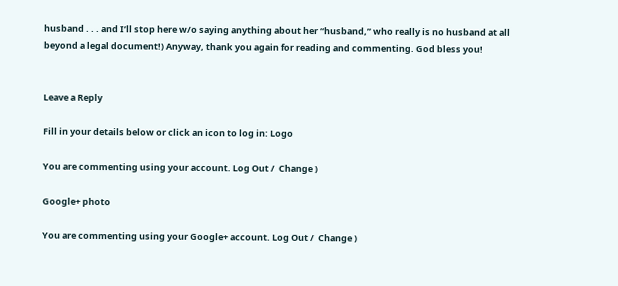husband . . . and I’ll stop here w/o saying anything about her “husband,” who really is no husband at all beyond a legal document!) Anyway, thank you again for reading and commenting. God bless you!


Leave a Reply

Fill in your details below or click an icon to log in: Logo

You are commenting using your account. Log Out /  Change )

Google+ photo

You are commenting using your Google+ account. Log Out /  Change )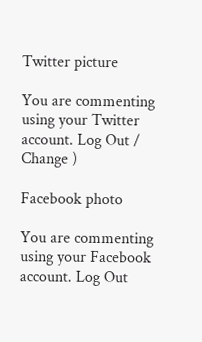Twitter picture

You are commenting using your Twitter account. Log Out /  Change )

Facebook photo

You are commenting using your Facebook account. Log Out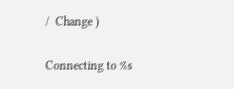/  Change )

Connecting to %s